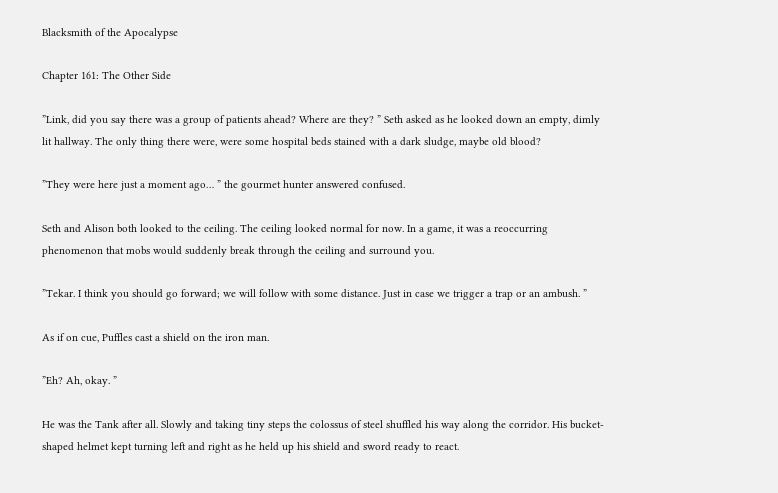Blacksmith of the Apocalypse

Chapter 161: The Other Side

”Link, did you say there was a group of patients ahead? Where are they? ” Seth asked as he looked down an empty, dimly lit hallway. The only thing there were, were some hospital beds stained with a dark sludge, maybe old blood?

”They were here just a moment ago… ” the gourmet hunter answered confused.

Seth and Alison both looked to the ceiling. The ceiling looked normal for now. In a game, it was a reoccurring phenomenon that mobs would suddenly break through the ceiling and surround you.

”Tekar. I think you should go forward; we will follow with some distance. Just in case we trigger a trap or an ambush. ”

As if on cue, Puffles cast a shield on the iron man.

”Eh? Ah, okay. ”

He was the Tank after all. Slowly and taking tiny steps the colossus of steel shuffled his way along the corridor. His bucket-shaped helmet kept turning left and right as he held up his shield and sword ready to react.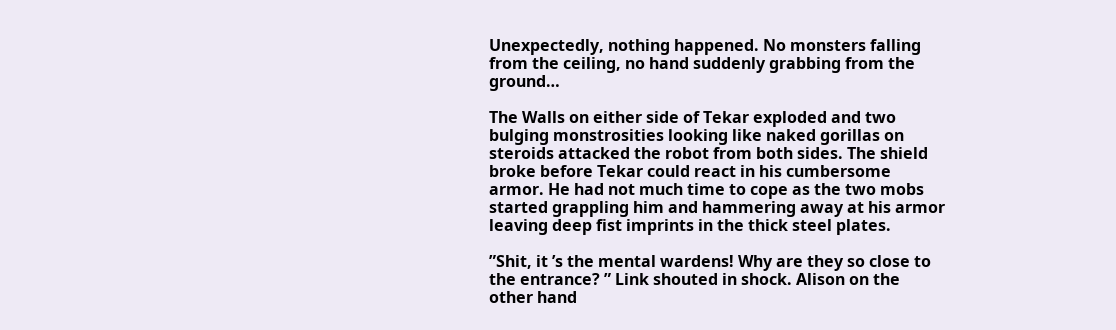Unexpectedly, nothing happened. No monsters falling from the ceiling, no hand suddenly grabbing from the ground…

The Walls on either side of Tekar exploded and two bulging monstrosities looking like naked gorillas on steroids attacked the robot from both sides. The shield broke before Tekar could react in his cumbersome armor. He had not much time to cope as the two mobs started grappling him and hammering away at his armor leaving deep fist imprints in the thick steel plates.

”Shit, it ’s the mental wardens! Why are they so close to the entrance? ” Link shouted in shock. Alison on the other hand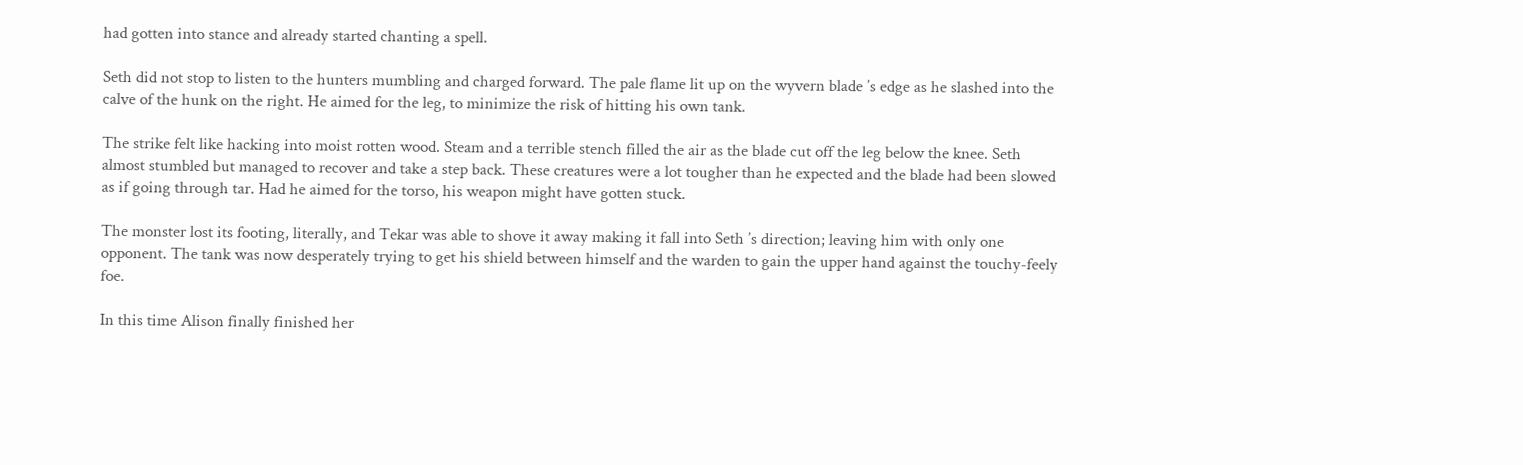had gotten into stance and already started chanting a spell.

Seth did not stop to listen to the hunters mumbling and charged forward. The pale flame lit up on the wyvern blade ’s edge as he slashed into the calve of the hunk on the right. He aimed for the leg, to minimize the risk of hitting his own tank.

The strike felt like hacking into moist rotten wood. Steam and a terrible stench filled the air as the blade cut off the leg below the knee. Seth almost stumbled but managed to recover and take a step back. These creatures were a lot tougher than he expected and the blade had been slowed as if going through tar. Had he aimed for the torso, his weapon might have gotten stuck.

The monster lost its footing, literally, and Tekar was able to shove it away making it fall into Seth ’s direction; leaving him with only one opponent. The tank was now desperately trying to get his shield between himself and the warden to gain the upper hand against the touchy-feely foe.

In this time Alison finally finished her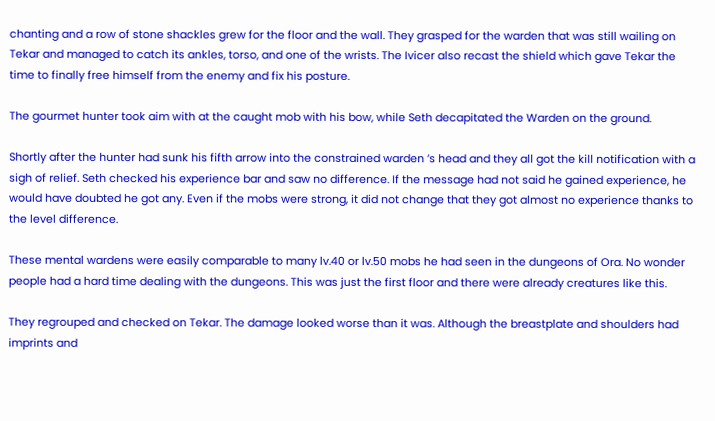chanting and a row of stone shackles grew for the floor and the wall. They grasped for the warden that was still wailing on Tekar and managed to catch its ankles, torso, and one of the wrists. The Ivicer also recast the shield which gave Tekar the time to finally free himself from the enemy and fix his posture.

The gourmet hunter took aim with at the caught mob with his bow, while Seth decapitated the Warden on the ground.

Shortly after the hunter had sunk his fifth arrow into the constrained warden ’s head and they all got the kill notification with a sigh of relief. Seth checked his experience bar and saw no difference. If the message had not said he gained experience, he would have doubted he got any. Even if the mobs were strong, it did not change that they got almost no experience thanks to the level difference.

These mental wardens were easily comparable to many lv.40 or lv.50 mobs he had seen in the dungeons of Ora. No wonder people had a hard time dealing with the dungeons. This was just the first floor and there were already creatures like this.

They regrouped and checked on Tekar. The damage looked worse than it was. Although the breastplate and shoulders had imprints and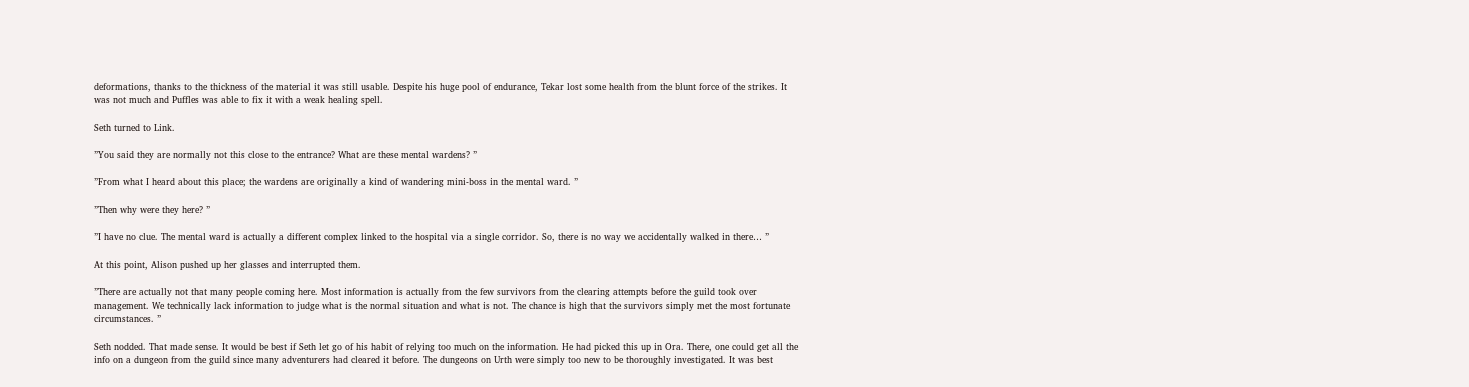deformations, thanks to the thickness of the material it was still usable. Despite his huge pool of endurance, Tekar lost some health from the blunt force of the strikes. It was not much and Puffles was able to fix it with a weak healing spell.

Seth turned to Link.

”You said they are normally not this close to the entrance? What are these mental wardens? ”

”From what I heard about this place; the wardens are originally a kind of wandering mini-boss in the mental ward. ”

”Then why were they here? ”

”I have no clue. The mental ward is actually a different complex linked to the hospital via a single corridor. So, there is no way we accidentally walked in there… ”

At this point, Alison pushed up her glasses and interrupted them.

”There are actually not that many people coming here. Most information is actually from the few survivors from the clearing attempts before the guild took over management. We technically lack information to judge what is the normal situation and what is not. The chance is high that the survivors simply met the most fortunate circumstances. ”

Seth nodded. That made sense. It would be best if Seth let go of his habit of relying too much on the information. He had picked this up in Ora. There, one could get all the info on a dungeon from the guild since many adventurers had cleared it before. The dungeons on Urth were simply too new to be thoroughly investigated. It was best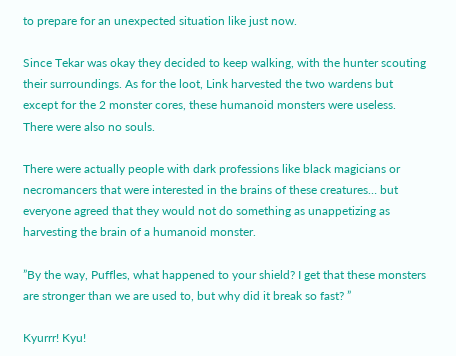to prepare for an unexpected situation like just now.

Since Tekar was okay they decided to keep walking, with the hunter scouting their surroundings. As for the loot, Link harvested the two wardens but except for the 2 monster cores, these humanoid monsters were useless. There were also no souls.

There were actually people with dark professions like black magicians or necromancers that were interested in the brains of these creatures… but everyone agreed that they would not do something as unappetizing as harvesting the brain of a humanoid monster.

”By the way, Puffles, what happened to your shield? I get that these monsters are stronger than we are used to, but why did it break so fast? ”

Kyurrr! Kyu!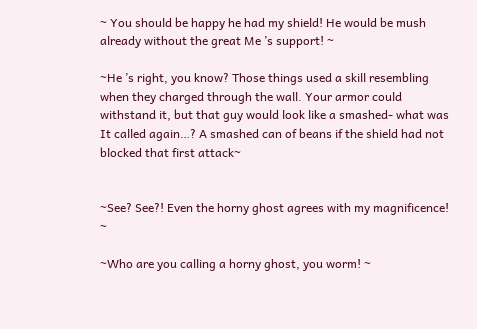~ You should be happy he had my shield! He would be mush already without the great Me ’s support! ~

~He ’s right, you know? Those things used a skill resembling when they charged through the wall. Your armor could withstand it, but that guy would look like a smashed- what was It called again…? A smashed can of beans if the shield had not blocked that first attack~


~See? See?! Even the horny ghost agrees with my magnificence! ~

~Who are you calling a horny ghost, you worm! ~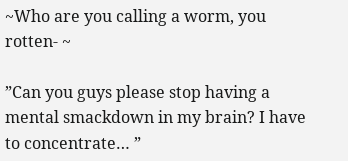~Who are you calling a worm, you rotten- ~

”Can you guys please stop having a mental smackdown in my brain? I have to concentrate… ”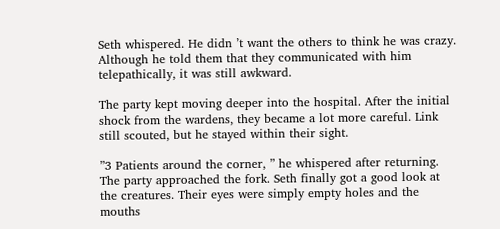Seth whispered. He didn ’t want the others to think he was crazy. Although he told them that they communicated with him telepathically, it was still awkward.

The party kept moving deeper into the hospital. After the initial shock from the wardens, they became a lot more careful. Link still scouted, but he stayed within their sight.

”3 Patients around the corner, ” he whispered after returning. The party approached the fork. Seth finally got a good look at the creatures. Their eyes were simply empty holes and the mouths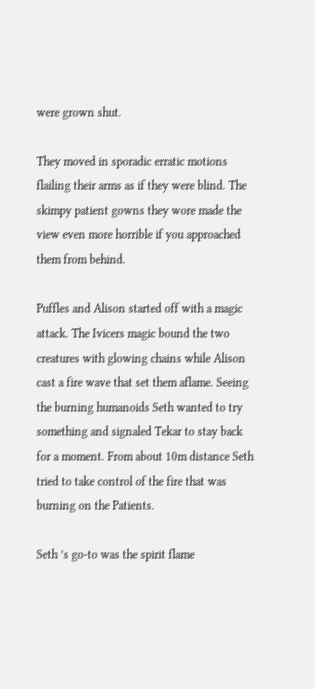were grown shut.

They moved in sporadic erratic motions flailing their arms as if they were blind. The skimpy patient gowns they wore made the view even more horrible if you approached them from behind.

Puffles and Alison started off with a magic attack. The Ivicers magic bound the two creatures with glowing chains while Alison cast a fire wave that set them aflame. Seeing the burning humanoids Seth wanted to try something and signaled Tekar to stay back for a moment. From about 10m distance Seth tried to take control of the fire that was burning on the Patients.

Seth ’s go-to was the spirit flame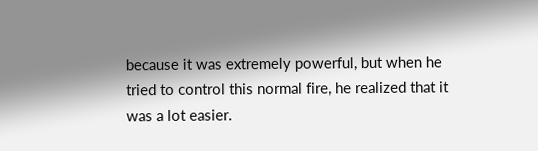because it was extremely powerful, but when he tried to control this normal fire, he realized that it was a lot easier.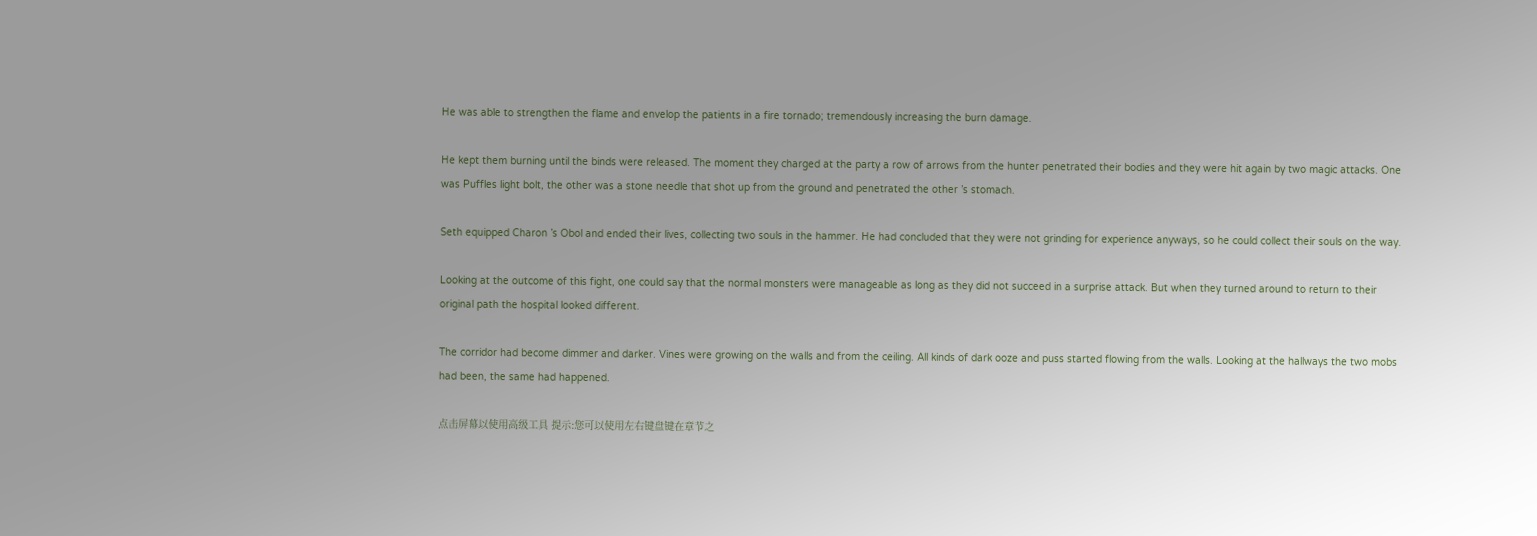He was able to strengthen the flame and envelop the patients in a fire tornado; tremendously increasing the burn damage.

He kept them burning until the binds were released. The moment they charged at the party a row of arrows from the hunter penetrated their bodies and they were hit again by two magic attacks. One was Puffles light bolt, the other was a stone needle that shot up from the ground and penetrated the other ’s stomach.

Seth equipped Charon ’s Obol and ended their lives, collecting two souls in the hammer. He had concluded that they were not grinding for experience anyways, so he could collect their souls on the way.

Looking at the outcome of this fight, one could say that the normal monsters were manageable as long as they did not succeed in a surprise attack. But when they turned around to return to their original path the hospital looked different.

The corridor had become dimmer and darker. Vines were growing on the walls and from the ceiling. All kinds of dark ooze and puss started flowing from the walls. Looking at the hallways the two mobs had been, the same had happened.

点击屏幕以使用高级工具 提示:您可以使用左右键盘键在章节之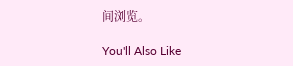间浏览。

You'll Also Like